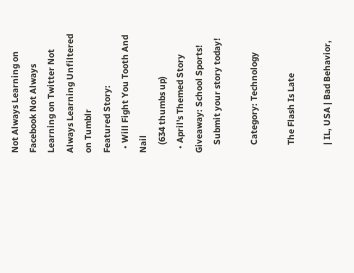Not Always Learning on Facebook Not Always Learning on Twitter Not Always Learning Unfiltered on Tumblr
Featured Story:
  • Will Fight You Tooth And Nail
    (634 thumbs up)
  • April's Themed Story Giveaway: School Sports!
    Submit your story today!

    Category: Technology

    The Flash Is Late

    | IL, USA | Bad Behavior,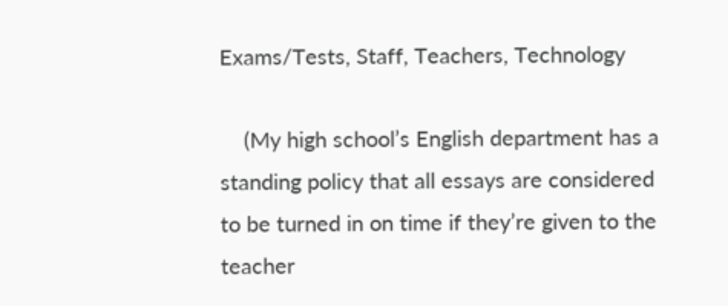Exams/Tests, Staff, Teachers, Technology

    (My high school’s English department has a standing policy that all essays are considered to be turned in on time if they’re given to the teacher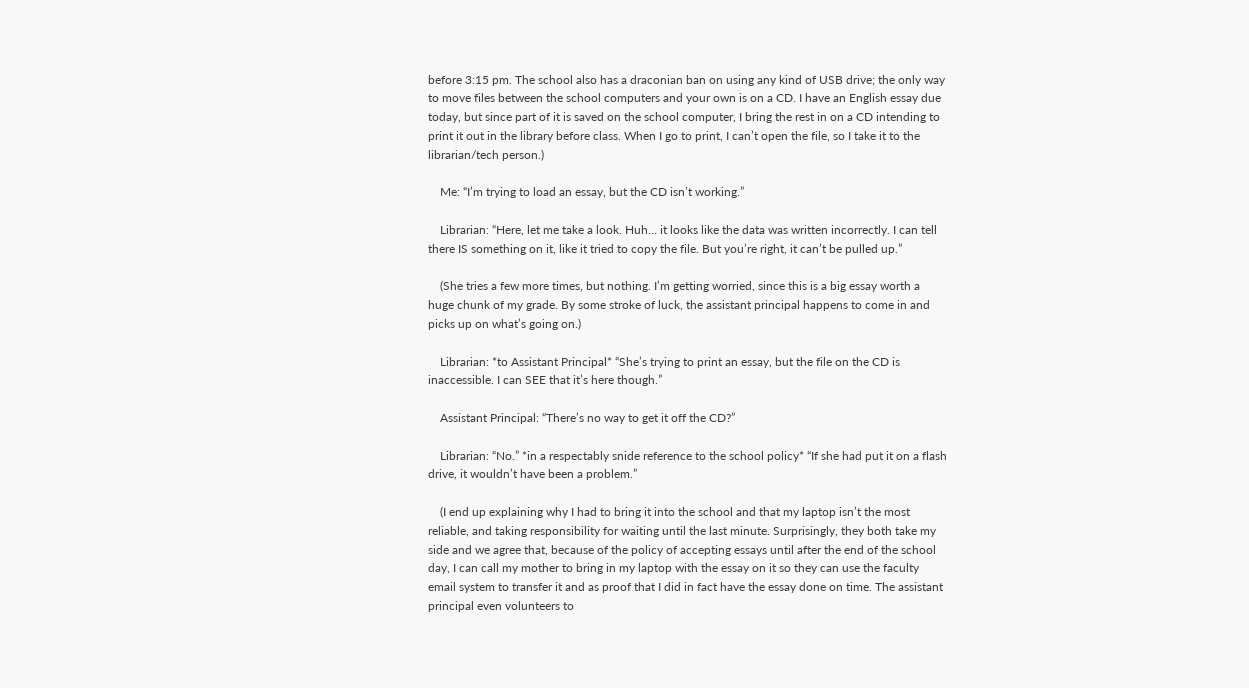before 3:15 pm. The school also has a draconian ban on using any kind of USB drive; the only way to move files between the school computers and your own is on a CD. I have an English essay due today, but since part of it is saved on the school computer, I bring the rest in on a CD intending to print it out in the library before class. When I go to print, I can’t open the file, so I take it to the librarian/tech person.)

    Me: “I’m trying to load an essay, but the CD isn’t working.”

    Librarian: “Here, let me take a look. Huh… it looks like the data was written incorrectly. I can tell there IS something on it, like it tried to copy the file. But you’re right, it can’t be pulled up.”

    (She tries a few more times, but nothing. I’m getting worried, since this is a big essay worth a huge chunk of my grade. By some stroke of luck, the assistant principal happens to come in and picks up on what’s going on.)

    Librarian: *to Assistant Principal* “She’s trying to print an essay, but the file on the CD is inaccessible. I can SEE that it’s here though.”

    Assistant Principal: “There’s no way to get it off the CD?”

    Librarian: “No.” *in a respectably snide reference to the school policy* “If she had put it on a flash drive, it wouldn’t have been a problem.”

    (I end up explaining why I had to bring it into the school and that my laptop isn’t the most reliable, and taking responsibility for waiting until the last minute. Surprisingly, they both take my side and we agree that, because of the policy of accepting essays until after the end of the school day, I can call my mother to bring in my laptop with the essay on it so they can use the faculty email system to transfer it and as proof that I did in fact have the essay done on time. The assistant principal even volunteers to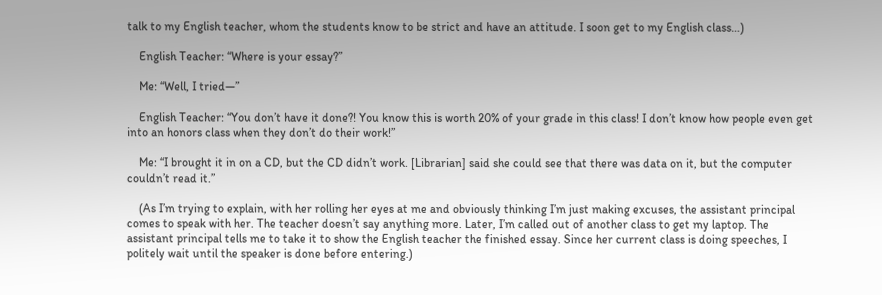talk to my English teacher, whom the students know to be strict and have an attitude. I soon get to my English class…)

    English Teacher: “Where is your essay?”

    Me: “Well, I tried—”

    English Teacher: “You don’t have it done?! You know this is worth 20% of your grade in this class! I don’t know how people even get into an honors class when they don’t do their work!”

    Me: “I brought it in on a CD, but the CD didn’t work. [Librarian] said she could see that there was data on it, but the computer couldn’t read it.”

    (As I’m trying to explain, with her rolling her eyes at me and obviously thinking I’m just making excuses, the assistant principal comes to speak with her. The teacher doesn’t say anything more. Later, I’m called out of another class to get my laptop. The assistant principal tells me to take it to show the English teacher the finished essay. Since her current class is doing speeches, I politely wait until the speaker is done before entering.)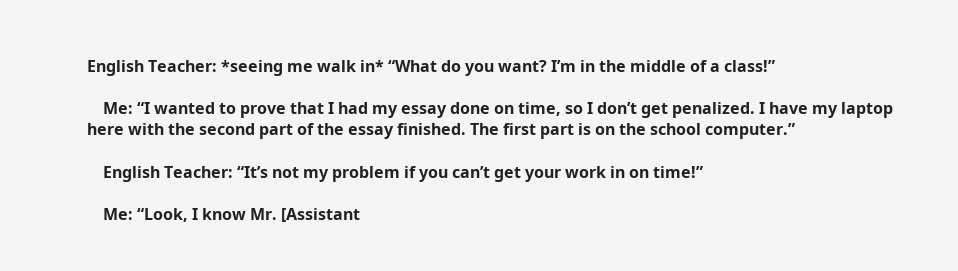English Teacher: *seeing me walk in* “What do you want? I’m in the middle of a class!”

    Me: “I wanted to prove that I had my essay done on time, so I don’t get penalized. I have my laptop here with the second part of the essay finished. The first part is on the school computer.”

    English Teacher: “It’s not my problem if you can’t get your work in on time!”

    Me: “Look, I know Mr. [Assistant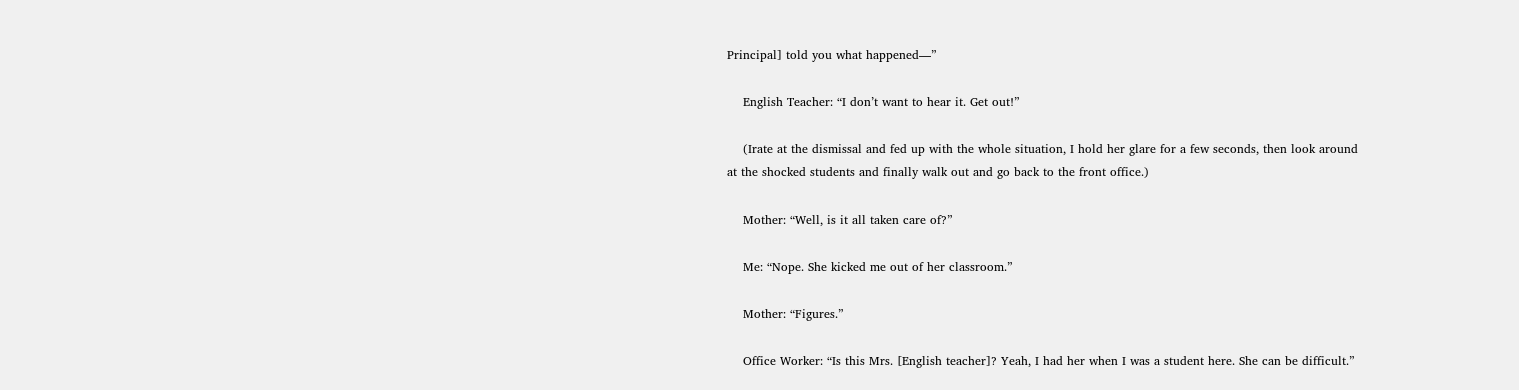Principal] told you what happened—”

    English Teacher: “I don’t want to hear it. Get out!”

    (Irate at the dismissal and fed up with the whole situation, I hold her glare for a few seconds, then look around at the shocked students and finally walk out and go back to the front office.)

    Mother: “Well, is it all taken care of?”

    Me: “Nope. She kicked me out of her classroom.”

    Mother: “Figures.”

    Office Worker: “Is this Mrs. [English teacher]? Yeah, I had her when I was a student here. She can be difficult.”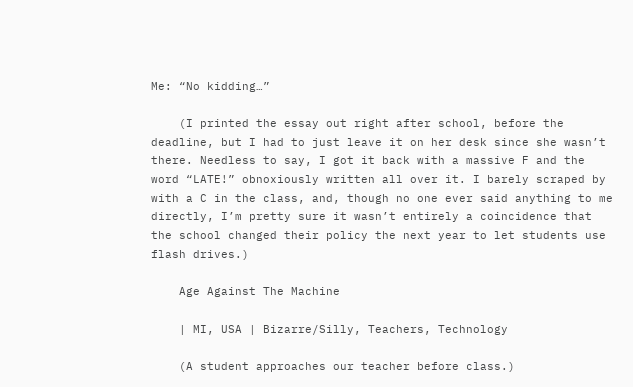Me: “No kidding…”

    (I printed the essay out right after school, before the deadline, but I had to just leave it on her desk since she wasn’t there. Needless to say, I got it back with a massive F and the word “LATE!” obnoxiously written all over it. I barely scraped by with a C in the class, and, though no one ever said anything to me directly, I’m pretty sure it wasn’t entirely a coincidence that the school changed their policy the next year to let students use flash drives.)

    Age Against The Machine

    | MI, USA | Bizarre/Silly, Teachers, Technology

    (A student approaches our teacher before class.)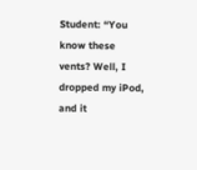Student: “You know these vents? Well, I dropped my iPod, and it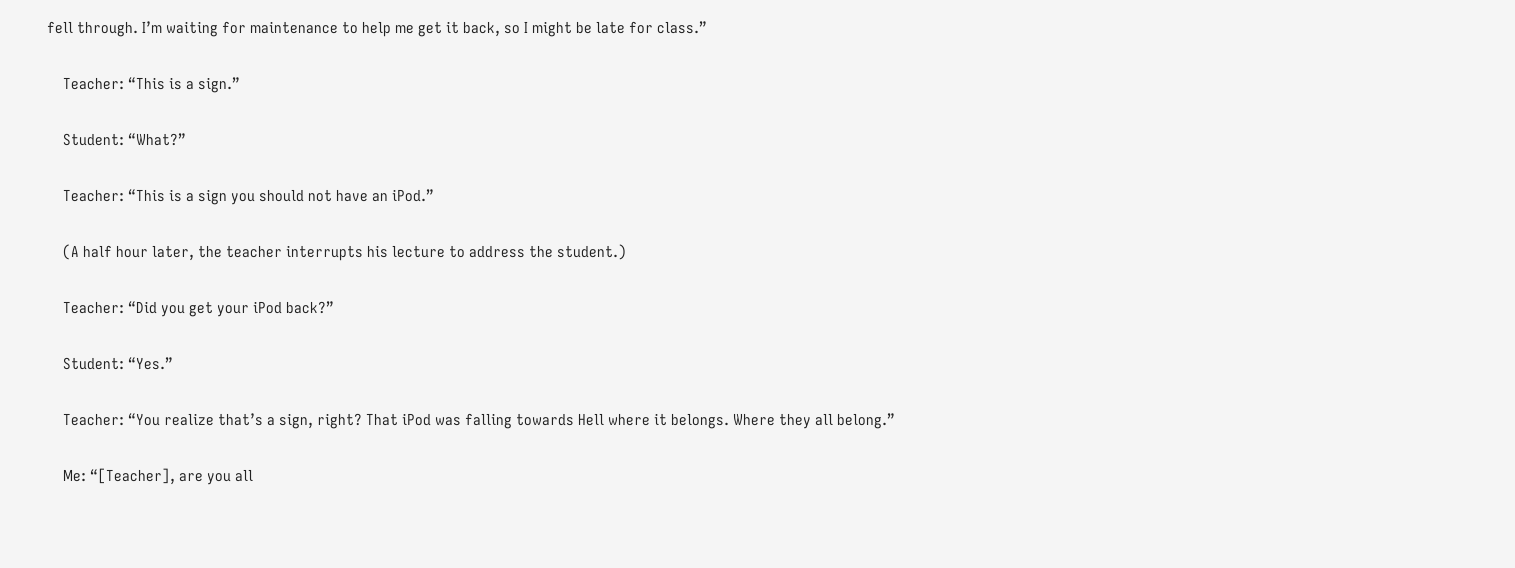fell through. I’m waiting for maintenance to help me get it back, so I might be late for class.”

    Teacher: “This is a sign.”

    Student: “What?”

    Teacher: “This is a sign you should not have an iPod.”

    (A half hour later, the teacher interrupts his lecture to address the student.)

    Teacher: “Did you get your iPod back?”

    Student: “Yes.”

    Teacher: “You realize that’s a sign, right? That iPod was falling towards Hell where it belongs. Where they all belong.”

    Me: “[Teacher], are you all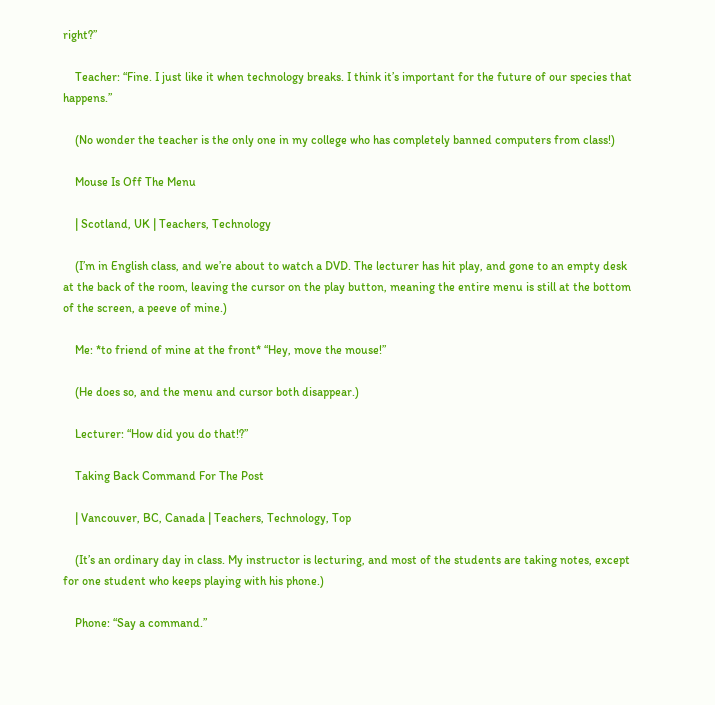right?”

    Teacher: “Fine. I just like it when technology breaks. I think it’s important for the future of our species that happens.”

    (No wonder the teacher is the only one in my college who has completely banned computers from class!)

    Mouse Is Off The Menu

    | Scotland, UK | Teachers, Technology

    (I’m in English class, and we’re about to watch a DVD. The lecturer has hit play, and gone to an empty desk at the back of the room, leaving the cursor on the play button, meaning the entire menu is still at the bottom of the screen, a peeve of mine.)

    Me: *to friend of mine at the front* “Hey, move the mouse!”

    (He does so, and the menu and cursor both disappear.)

    Lecturer: “How did you do that!?”

    Taking Back Command For The Post

    | Vancouver, BC, Canada | Teachers, Technology, Top

    (It’s an ordinary day in class. My instructor is lecturing, and most of the students are taking notes, except for one student who keeps playing with his phone.)

    Phone: “Say a command.”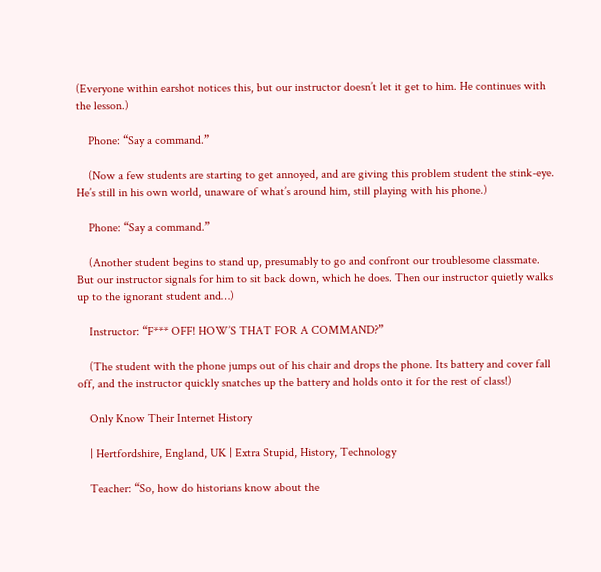(Everyone within earshot notices this, but our instructor doesn’t let it get to him. He continues with the lesson.)

    Phone: “Say a command.”

    (Now a few students are starting to get annoyed, and are giving this problem student the stink-eye. He’s still in his own world, unaware of what’s around him, still playing with his phone.)

    Phone: “Say a command.”

    (Another student begins to stand up, presumably to go and confront our troublesome classmate. But our instructor signals for him to sit back down, which he does. Then our instructor quietly walks up to the ignorant student and…)

    Instructor: “F*** OFF! HOW’S THAT FOR A COMMAND?”

    (The student with the phone jumps out of his chair and drops the phone. Its battery and cover fall off, and the instructor quickly snatches up the battery and holds onto it for the rest of class!)

    Only Know Their Internet History

    | Hertfordshire, England, UK | Extra Stupid, History, Technology

    Teacher: “So, how do historians know about the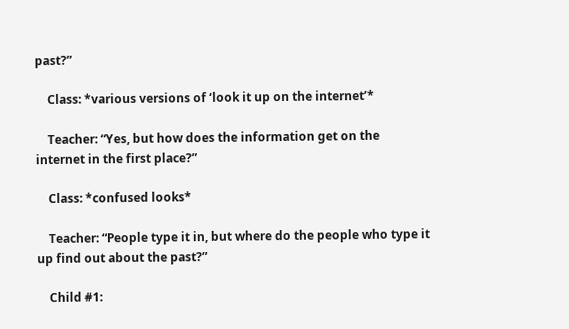past?”

    Class: *various versions of ‘look it up on the internet’*

    Teacher: “Yes, but how does the information get on the internet in the first place?”

    Class: *confused looks*

    Teacher: “People type it in, but where do the people who type it up find out about the past?”

    Child #1: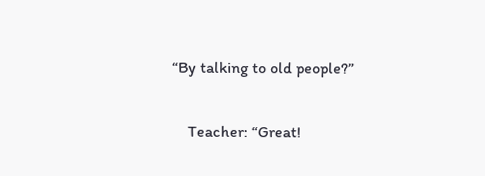“By talking to old people?”

    Teacher: “Great!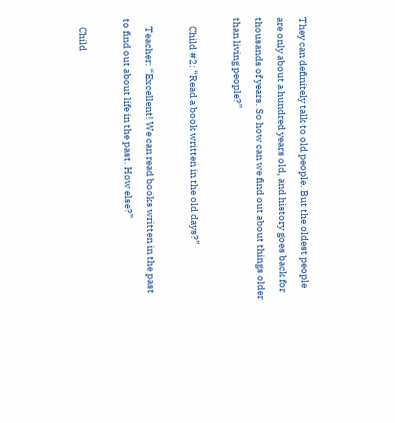They can definitely talk to old people. But the oldest people are only about a hundred years old, and history goes back for thousands of years. So how can we find out about things older than living people?”

    Child #2: “Read a book written in the old days?”

    Teacher: “Excellent! We can read books written in the past to find out about life in the past. How else?”

    Child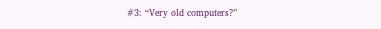#3: “Very old computers?”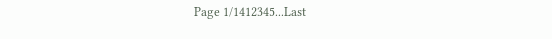Page 1/1412345...Last